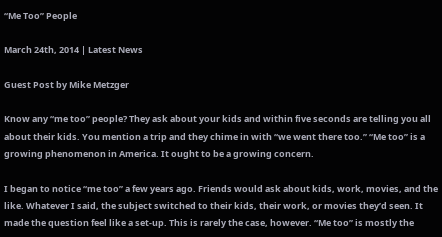“Me Too” People

March 24th, 2014 | Latest News

Guest Post by Mike Metzger

Know any “me too” people? They ask about your kids and within five seconds are telling you all about their kids. You mention a trip and they chime in with “we went there too.” “Me too” is a growing phenomenon in America. It ought to be a growing concern.

I began to notice “me too” a few years ago. Friends would ask about kids, work, movies, and the like. Whatever I said, the subject switched to their kids, their work, or movies they’d seen. It made the question feel like a set-up. This is rarely the case, however. “Me too” is mostly the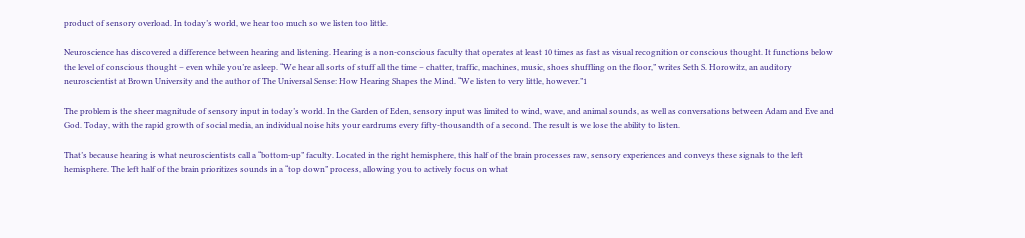product of sensory overload. In today’s world, we hear too much so we listen too little.

Neuroscience has discovered a difference between hearing and listening. Hearing is a non-conscious faculty that operates at least 10 times as fast as visual recognition or conscious thought. It functions below the level of conscious thought – even while you’re asleep. “We hear all sorts of stuff all the time – chatter, traffic, machines, music, shoes shuffling on the floor,” writes Seth S. Horowitz, an auditory neuroscientist at Brown University and the author of The Universal Sense: How Hearing Shapes the Mind. “We listen to very little, however.”1

The problem is the sheer magnitude of sensory input in today’s world. In the Garden of Eden, sensory input was limited to wind, wave, and animal sounds, as well as conversations between Adam and Eve and God. Today, with the rapid growth of social media, an individual noise hits your eardrums every fifty-thousandth of a second. The result is we lose the ability to listen.

That’s because hearing is what neuroscientists call a “bottom-up” faculty. Located in the right hemisphere, this half of the brain processes raw, sensory experiences and conveys these signals to the left hemisphere. The left half of the brain prioritizes sounds in a “top down” process, allowing you to actively focus on what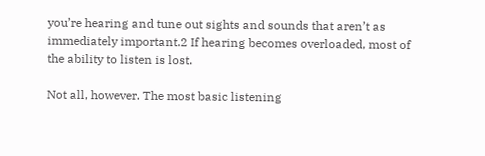you’re hearing and tune out sights and sounds that aren’t as immediately important.2 If hearing becomes overloaded, most of the ability to listen is lost.

Not all, however. The most basic listening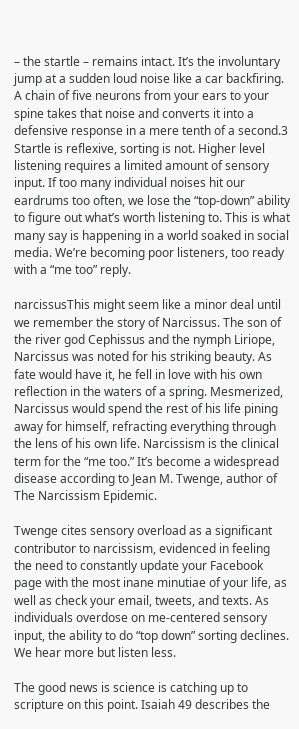– the startle – remains intact. It’s the involuntary jump at a sudden loud noise like a car backfiring. A chain of five neurons from your ears to your spine takes that noise and converts it into a defensive response in a mere tenth of a second.3 Startle is reflexive, sorting is not. Higher level listening requires a limited amount of sensory input. If too many individual noises hit our eardrums too often, we lose the “top-down” ability to figure out what’s worth listening to. This is what many say is happening in a world soaked in social media. We’re becoming poor listeners, too ready with a “me too” reply.

narcissusThis might seem like a minor deal until we remember the story of Narcissus. The son of the river god Cephissus and the nymph Liriope, Narcissus was noted for his striking beauty. As fate would have it, he fell in love with his own reflection in the waters of a spring. Mesmerized, Narcissus would spend the rest of his life pining away for himself, refracting everything through the lens of his own life. Narcissism is the clinical term for the “me too.” It’s become a widespread disease according to Jean M. Twenge, author of The Narcissism Epidemic.

Twenge cites sensory overload as a significant contributor to narcissism, evidenced in feeling the need to constantly update your Facebook page with the most inane minutiae of your life, as well as check your email, tweets, and texts. As individuals overdose on me-centered sensory input, the ability to do “top down” sorting declines. We hear more but listen less.

The good news is science is catching up to scripture on this point. Isaiah 49 describes the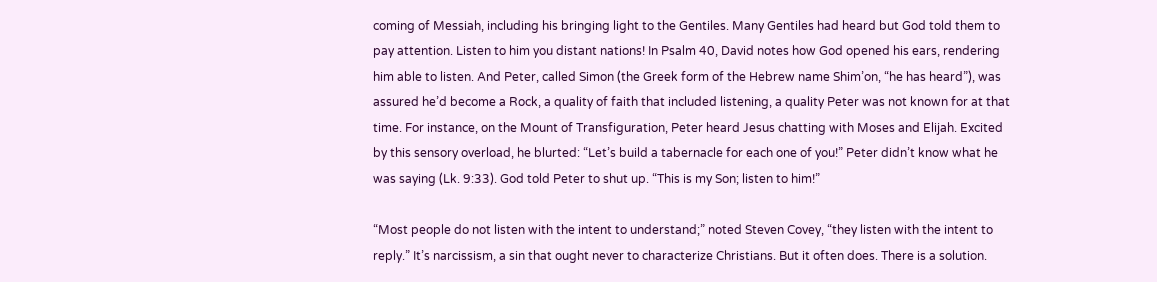coming of Messiah, including his bringing light to the Gentiles. Many Gentiles had heard but God told them to pay attention. Listen to him you distant nations! In Psalm 40, David notes how God opened his ears, rendering him able to listen. And Peter, called Simon (the Greek form of the Hebrew name Shim’on, “he has heard”), was assured he’d become a Rock, a quality of faith that included listening, a quality Peter was not known for at that time. For instance, on the Mount of Transfiguration, Peter heard Jesus chatting with Moses and Elijah. Excited by this sensory overload, he blurted: “Let’s build a tabernacle for each one of you!” Peter didn’t know what he was saying (Lk. 9:33). God told Peter to shut up. “This is my Son; listen to him!”

“Most people do not listen with the intent to understand;” noted Steven Covey, “they listen with the intent to reply.” It’s narcissism, a sin that ought never to characterize Christians. But it often does. There is a solution.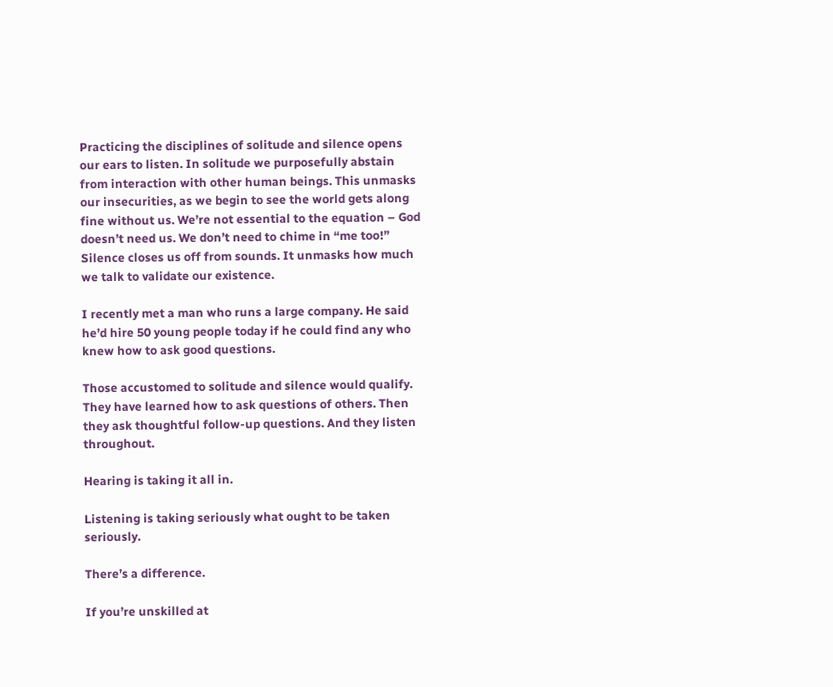Practicing the disciplines of solitude and silence opens our ears to listen. In solitude we purposefully abstain from interaction with other human beings. This unmasks our insecurities, as we begin to see the world gets along fine without us. We’re not essential to the equation – God doesn’t need us. We don’t need to chime in “me too!” Silence closes us off from sounds. It unmasks how much we talk to validate our existence.

I recently met a man who runs a large company. He said he’d hire 50 young people today if he could find any who knew how to ask good questions.

Those accustomed to solitude and silence would qualify. They have learned how to ask questions of others. Then they ask thoughtful follow-up questions. And they listen throughout.

Hearing is taking it all in.

Listening is taking seriously what ought to be taken seriously.

There’s a difference.

If you’re unskilled at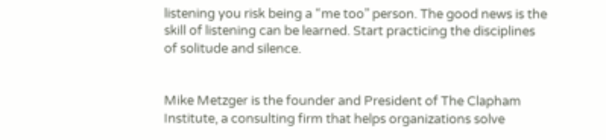listening you risk being a “me too” person. The good news is the skill of listening can be learned. Start practicing the disciplines of solitude and silence.


Mike Metzger is the founder and President of The Clapham Institute, a consulting firm that helps organizations solve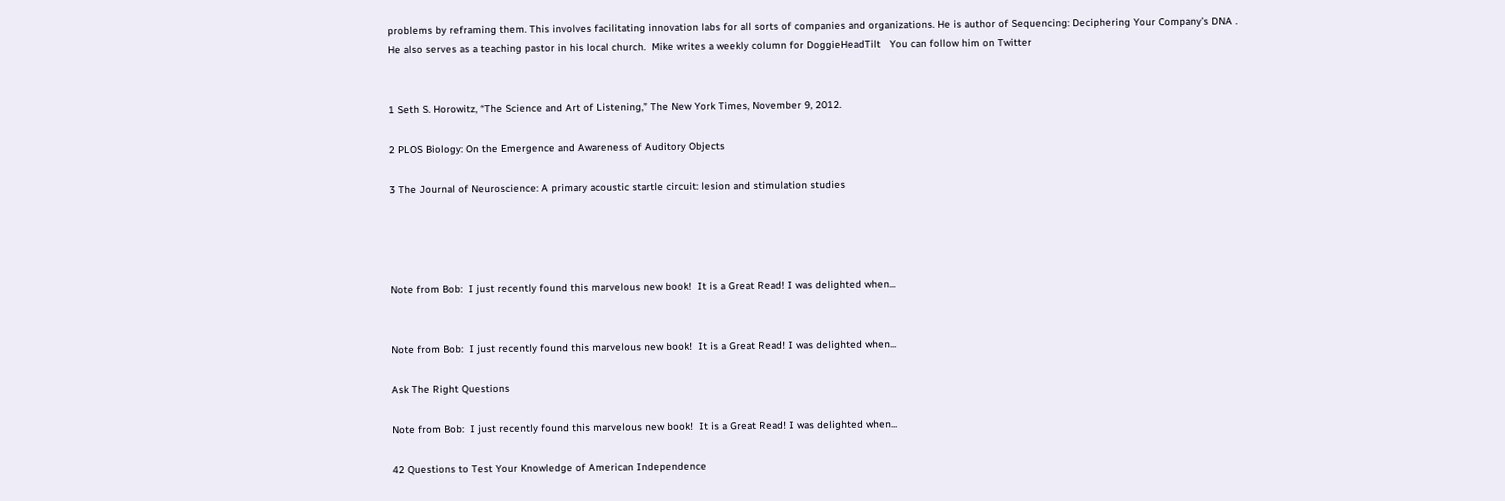problems by reframing them. This involves facilitating innovation labs for all sorts of companies and organizations. He is author of Sequencing: Deciphering Your Company’s DNA .  He also serves as a teaching pastor in his local church.  Mike writes a weekly column for DoggieHeadTilt   You can follow him on Twitter


1 Seth S. Horowitz, “The Science and Art of Listening,” The New York Times, November 9, 2012.

2 PLOS Biology: On the Emergence and Awareness of Auditory Objects

3 The Journal of Neuroscience: A primary acoustic startle circuit: lesion and stimulation studies




Note from Bob:  I just recently found this marvelous new book!  It is a Great Read! I was delighted when...


Note from Bob:  I just recently found this marvelous new book!  It is a Great Read! I was delighted when...

Ask The Right Questions

Note from Bob:  I just recently found this marvelous new book!  It is a Great Read! I was delighted when...

42 Questions to Test Your Knowledge of American Independence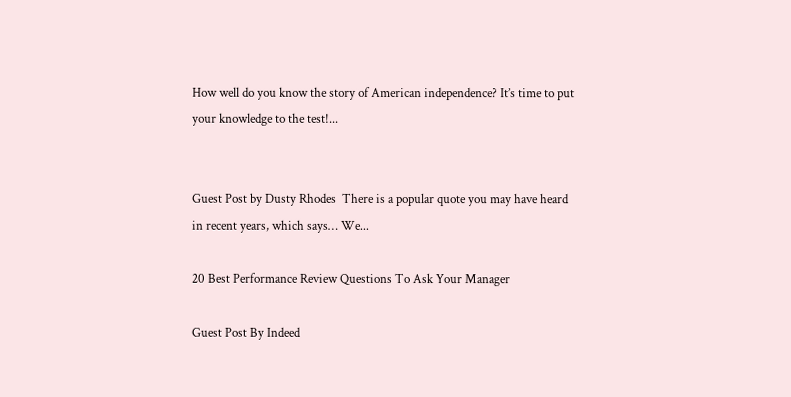How well do you know the story of American independence? It’s time to put your knowledge to the test!...


Guest Post by Dusty Rhodes  There is a popular quote you may have heard in recent years, which says… We...

20 Best Performance Review Questions To Ask Your Manager

Guest Post By Indeed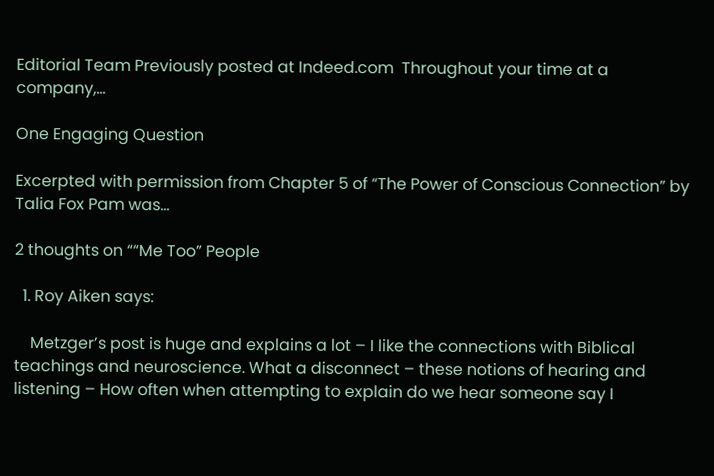Editorial Team Previously posted at Indeed.com  Throughout your time at a company,...

One Engaging Question

Excerpted with permission from Chapter 5 of “The Power of Conscious Connection” by Talia Fox Pam was...

2 thoughts on ““Me Too” People

  1. Roy Aiken says:

    Metzger’s post is huge and explains a lot – I like the connections with Biblical teachings and neuroscience. What a disconnect – these notions of hearing and listening – How often when attempting to explain do we hear someone say I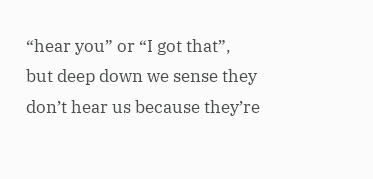“hear you” or “I got that”, but deep down we sense they don’t hear us because they’re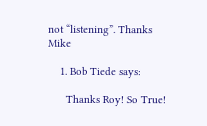not “listening”. Thanks Mike

    1. Bob Tiede says:

      Thanks Roy! So True!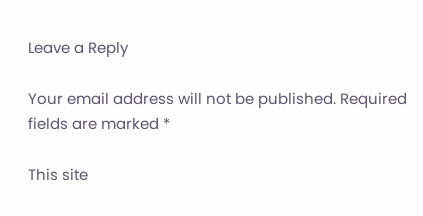Leave a Reply

Your email address will not be published. Required fields are marked *

This site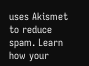uses Akismet to reduce spam. Learn how your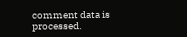comment data is processed.